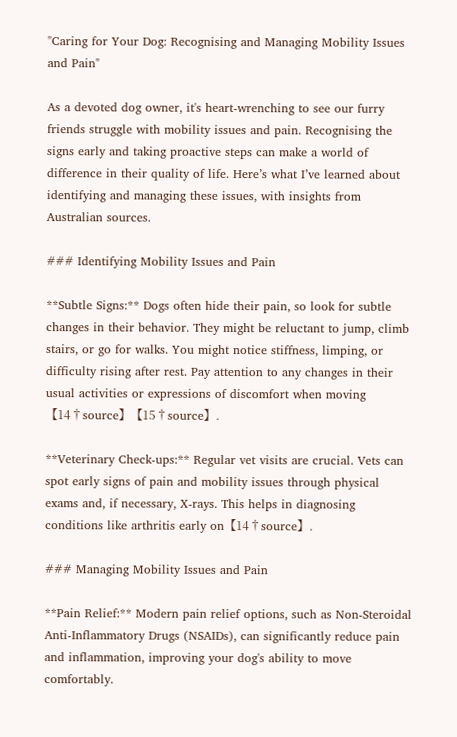"Caring for Your Dog: Recognising and Managing Mobility Issues and Pain"

As a devoted dog owner, it's heart-wrenching to see our furry friends struggle with mobility issues and pain. Recognising the signs early and taking proactive steps can make a world of difference in their quality of life. Here’s what I’ve learned about identifying and managing these issues, with insights from Australian sources.

### Identifying Mobility Issues and Pain

**Subtle Signs:** Dogs often hide their pain, so look for subtle changes in their behavior. They might be reluctant to jump, climb stairs, or go for walks. You might notice stiffness, limping, or difficulty rising after rest. Pay attention to any changes in their usual activities or expressions of discomfort when moving【14†source】【15†source】.

**Veterinary Check-ups:** Regular vet visits are crucial. Vets can spot early signs of pain and mobility issues through physical exams and, if necessary, X-rays. This helps in diagnosing conditions like arthritis early on【14†source】.

### Managing Mobility Issues and Pain

**Pain Relief:** Modern pain relief options, such as Non-Steroidal Anti-Inflammatory Drugs (NSAIDs), can significantly reduce pain and inflammation, improving your dog's ability to move comfortably.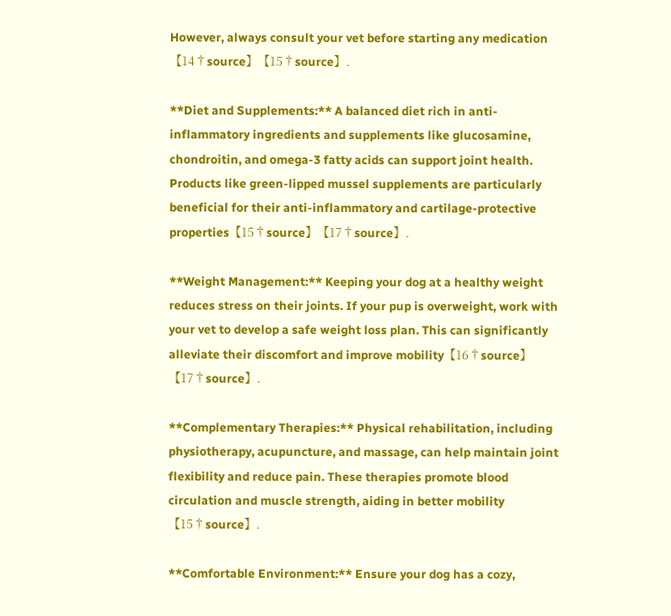However, always consult your vet before starting any medication【14†source】【15†source】.

**Diet and Supplements:** A balanced diet rich in anti-inflammatory ingredients and supplements like glucosamine, chondroitin, and omega-3 fatty acids can support joint health. Products like green-lipped mussel supplements are particularly beneficial for their anti-inflammatory and cartilage-protective properties【15†source】【17†source】.

**Weight Management:** Keeping your dog at a healthy weight reduces stress on their joints. If your pup is overweight, work with your vet to develop a safe weight loss plan. This can significantly alleviate their discomfort and improve mobility【16†source】【17†source】.

**Complementary Therapies:** Physical rehabilitation, including physiotherapy, acupuncture, and massage, can help maintain joint flexibility and reduce pain. These therapies promote blood circulation and muscle strength, aiding in better mobility【15†source】.

**Comfortable Environment:** Ensure your dog has a cozy,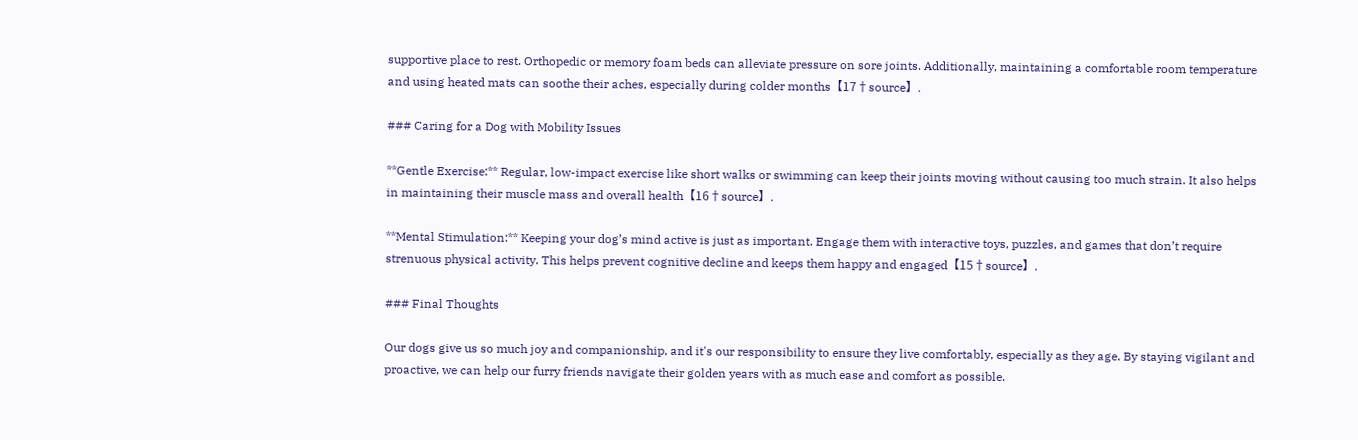supportive place to rest. Orthopedic or memory foam beds can alleviate pressure on sore joints. Additionally, maintaining a comfortable room temperature and using heated mats can soothe their aches, especially during colder months【17†source】.

### Caring for a Dog with Mobility Issues

**Gentle Exercise:** Regular, low-impact exercise like short walks or swimming can keep their joints moving without causing too much strain. It also helps in maintaining their muscle mass and overall health【16†source】.

**Mental Stimulation:** Keeping your dog’s mind active is just as important. Engage them with interactive toys, puzzles, and games that don’t require strenuous physical activity. This helps prevent cognitive decline and keeps them happy and engaged【15†source】.

### Final Thoughts

Our dogs give us so much joy and companionship, and it's our responsibility to ensure they live comfortably, especially as they age. By staying vigilant and proactive, we can help our furry friends navigate their golden years with as much ease and comfort as possible.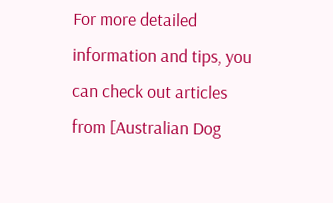For more detailed information and tips, you can check out articles from [Australian Dog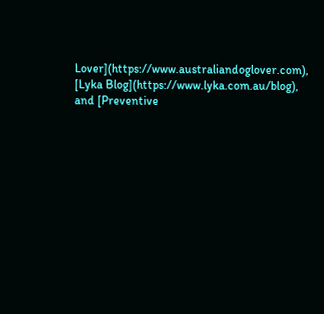Lover](https://www.australiandoglover.com), [Lyka Blog](https://www.lyka.com.au/blog), and [Preventive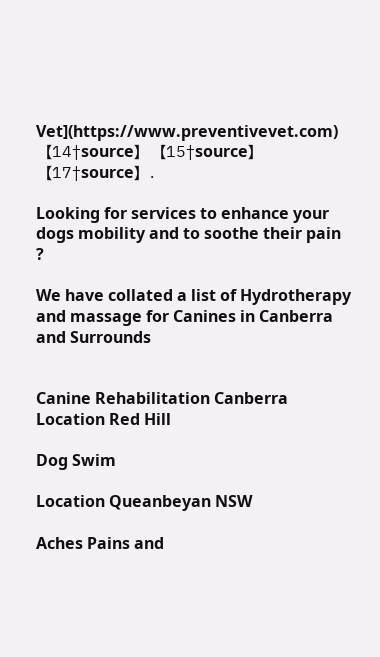Vet](https://www.preventivevet.com)【14†source】【15†source】【17†source】.

Looking for services to enhance your dogs mobility and to soothe their pain ?

We have collated a list of Hydrotherapy and massage for Canines in Canberra and Surrounds


Canine Rehabilitation Canberra
Location Red Hill

Dog Swim

Location Queanbeyan NSW

Aches Pains and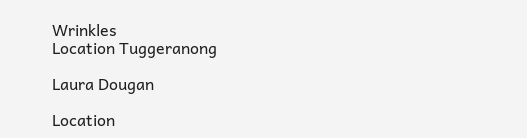Wrinkles
Location Tuggeranong

Laura Dougan

Location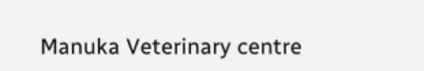Manuka Veterinary centre